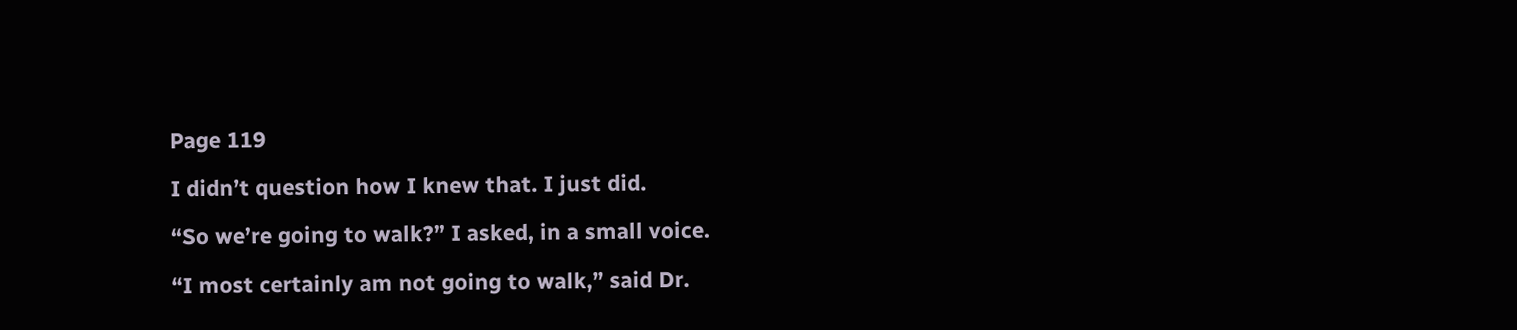Page 119

I didn’t question how I knew that. I just did.

“So we’re going to walk?” I asked, in a small voice.

“I most certainly am not going to walk,” said Dr.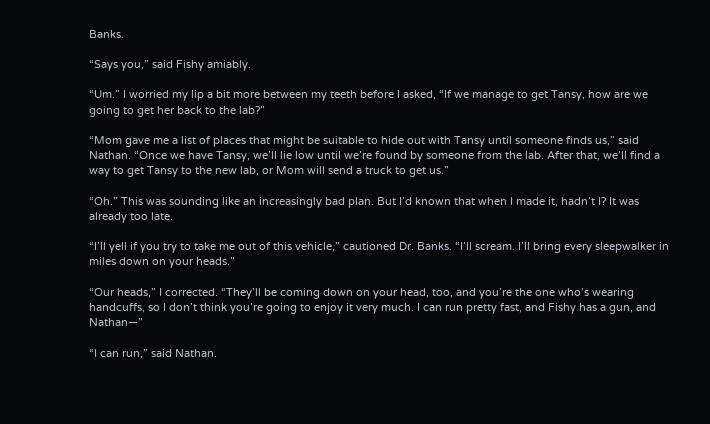Banks.

“Says you,” said Fishy amiably.

“Um.” I worried my lip a bit more between my teeth before I asked, “If we manage to get Tansy, how are we going to get her back to the lab?”

“Mom gave me a list of places that might be suitable to hide out with Tansy until someone finds us,” said Nathan. “Once we have Tansy, we’ll lie low until we’re found by someone from the lab. After that, we’ll find a way to get Tansy to the new lab, or Mom will send a truck to get us.”

“Oh.” This was sounding like an increasingly bad plan. But I’d known that when I made it, hadn’t I? It was already too late.

“I’ll yell if you try to take me out of this vehicle,” cautioned Dr. Banks. “I’ll scream. I’ll bring every sleepwalker in miles down on your heads.”

“Our heads,” I corrected. “They’ll be coming down on your head, too, and you’re the one who’s wearing handcuffs, so I don’t think you’re going to enjoy it very much. I can run pretty fast, and Fishy has a gun, and Nathan—”

“I can run,” said Nathan.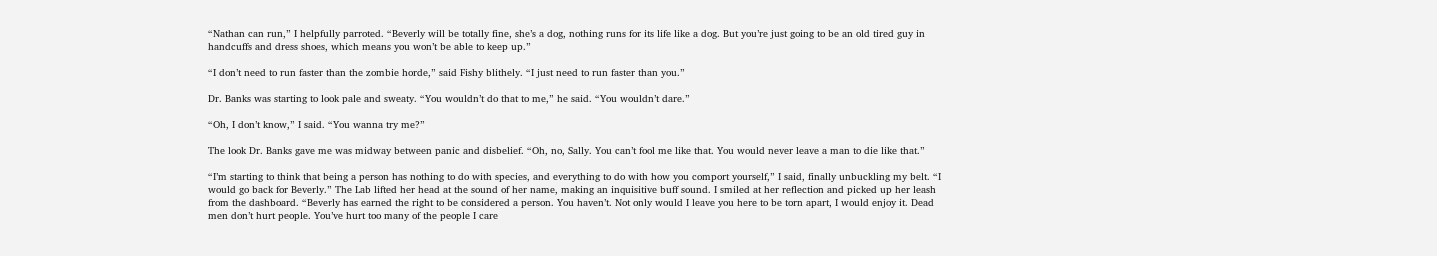“Nathan can run,” I helpfully parroted. “Beverly will be totally fine, she’s a dog, nothing runs for its life like a dog. But you’re just going to be an old tired guy in handcuffs and dress shoes, which means you won’t be able to keep up.”

“I don’t need to run faster than the zombie horde,” said Fishy blithely. “I just need to run faster than you.”

Dr. Banks was starting to look pale and sweaty. “You wouldn’t do that to me,” he said. “You wouldn’t dare.”

“Oh, I don’t know,” I said. “You wanna try me?”

The look Dr. Banks gave me was midway between panic and disbelief. “Oh, no, Sally. You can’t fool me like that. You would never leave a man to die like that.”

“I’m starting to think that being a person has nothing to do with species, and everything to do with how you comport yourself,” I said, finally unbuckling my belt. “I would go back for Beverly.” The Lab lifted her head at the sound of her name, making an inquisitive buff sound. I smiled at her reflection and picked up her leash from the dashboard. “Beverly has earned the right to be considered a person. You haven’t. Not only would I leave you here to be torn apart, I would enjoy it. Dead men don’t hurt people. You’ve hurt too many of the people I care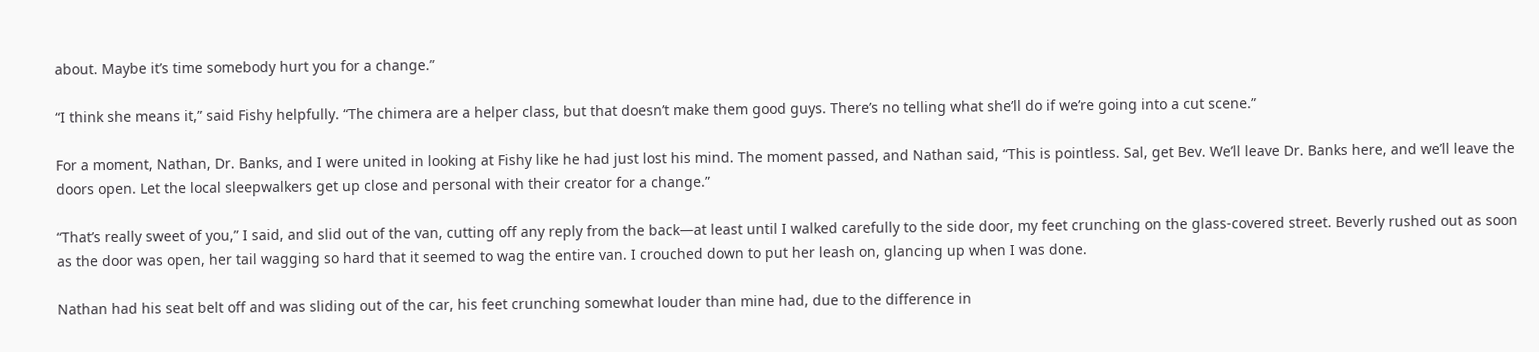about. Maybe it’s time somebody hurt you for a change.”

“I think she means it,” said Fishy helpfully. “The chimera are a helper class, but that doesn’t make them good guys. There’s no telling what she’ll do if we’re going into a cut scene.”

For a moment, Nathan, Dr. Banks, and I were united in looking at Fishy like he had just lost his mind. The moment passed, and Nathan said, “This is pointless. Sal, get Bev. We’ll leave Dr. Banks here, and we’ll leave the doors open. Let the local sleepwalkers get up close and personal with their creator for a change.”

“That’s really sweet of you,” I said, and slid out of the van, cutting off any reply from the back—at least until I walked carefully to the side door, my feet crunching on the glass-covered street. Beverly rushed out as soon as the door was open, her tail wagging so hard that it seemed to wag the entire van. I crouched down to put her leash on, glancing up when I was done.

Nathan had his seat belt off and was sliding out of the car, his feet crunching somewhat louder than mine had, due to the difference in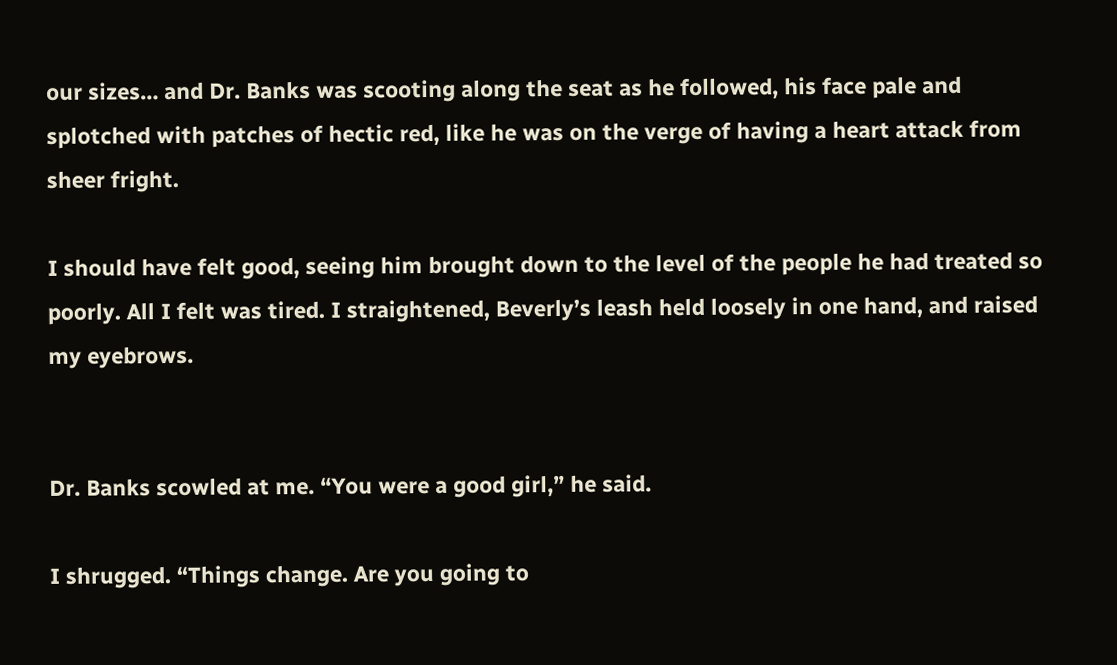our sizes… and Dr. Banks was scooting along the seat as he followed, his face pale and splotched with patches of hectic red, like he was on the verge of having a heart attack from sheer fright.

I should have felt good, seeing him brought down to the level of the people he had treated so poorly. All I felt was tired. I straightened, Beverly’s leash held loosely in one hand, and raised my eyebrows.


Dr. Banks scowled at me. “You were a good girl,” he said.

I shrugged. “Things change. Are you going to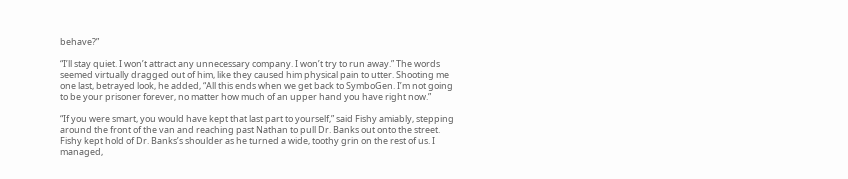behave?”

“I’ll stay quiet. I won’t attract any unnecessary company. I won’t try to run away.” The words seemed virtually dragged out of him, like they caused him physical pain to utter. Shooting me one last, betrayed look, he added, “All this ends when we get back to SymboGen. I’m not going to be your prisoner forever, no matter how much of an upper hand you have right now.”

“If you were smart, you would have kept that last part to yourself,” said Fishy amiably, stepping around the front of the van and reaching past Nathan to pull Dr. Banks out onto the street. Fishy kept hold of Dr. Banks’s shoulder as he turned a wide, toothy grin on the rest of us. I managed,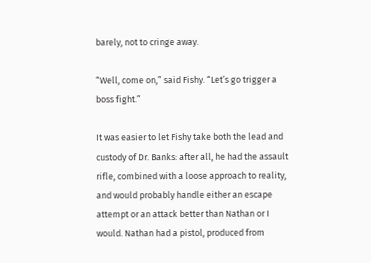barely, not to cringe away.

“Well, come on,” said Fishy. “Let’s go trigger a boss fight.”

It was easier to let Fishy take both the lead and custody of Dr. Banks: after all, he had the assault rifle, combined with a loose approach to reality, and would probably handle either an escape attempt or an attack better than Nathan or I would. Nathan had a pistol, produced from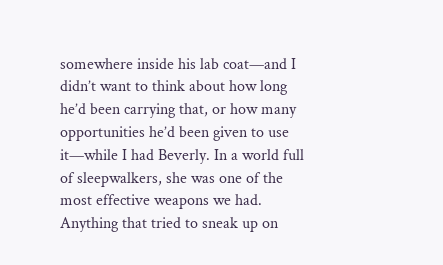somewhere inside his lab coat—and I didn’t want to think about how long he’d been carrying that, or how many opportunities he’d been given to use it—while I had Beverly. In a world full of sleepwalkers, she was one of the most effective weapons we had. Anything that tried to sneak up on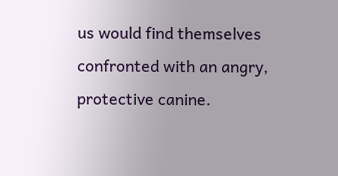us would find themselves confronted with an angry, protective canine.